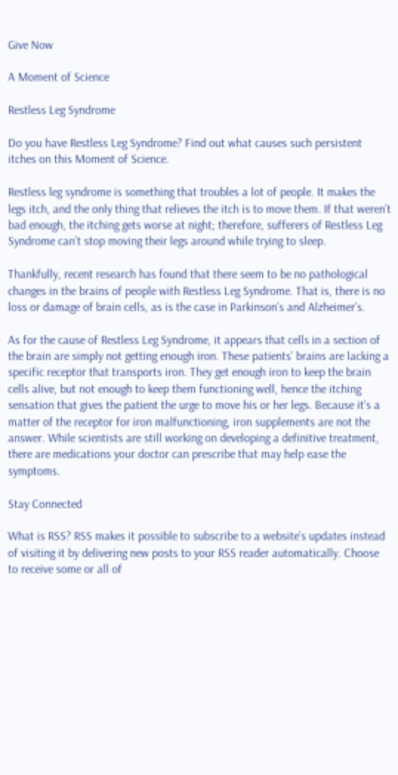Give Now

A Moment of Science

Restless Leg Syndrome

Do you have Restless Leg Syndrome? Find out what causes such persistent itches on this Moment of Science.

Restless leg syndrome is something that troubles a lot of people. It makes the legs itch, and the only thing that relieves the itch is to move them. If that weren’t bad enough, the itching gets worse at night; therefore, sufferers of Restless Leg Syndrome can’t stop moving their legs around while trying to sleep.

Thankfully, recent research has found that there seem to be no pathological changes in the brains of people with Restless Leg Syndrome. That is, there is no loss or damage of brain cells, as is the case in Parkinson’s and Alzheimer’s.

As for the cause of Restless Leg Syndrome, it appears that cells in a section of the brain are simply not getting enough iron. These patients’ brains are lacking a specific receptor that transports iron. They get enough iron to keep the brain cells alive, but not enough to keep them functioning well, hence the itching sensation that gives the patient the urge to move his or her legs. Because it’s a matter of the receptor for iron malfunctioning, iron supplements are not the answer. While scientists are still working on developing a definitive treatment, there are medications your doctor can prescribe that may help ease the symptoms.

Stay Connected

What is RSS? RSS makes it possible to subscribe to a website's updates instead of visiting it by delivering new posts to your RSS reader automatically. Choose to receive some or all of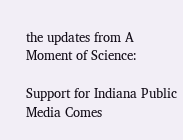the updates from A Moment of Science:

Support for Indiana Public Media Comes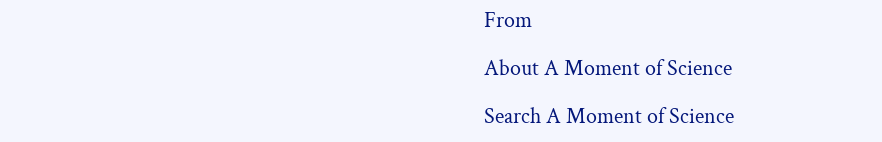From

About A Moment of Science

Search A Moment of Science